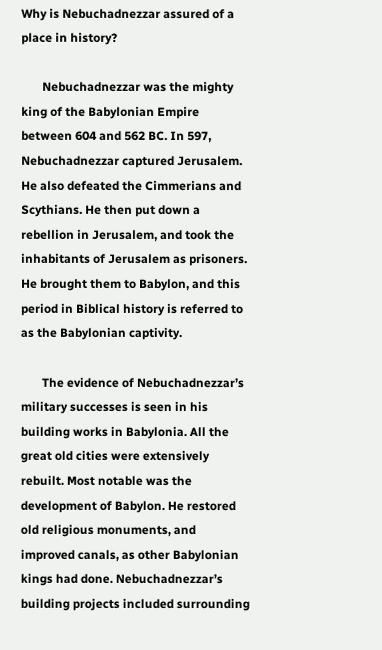Why is Nebuchadnezzar assured of a place in history?

       Nebuchadnezzar was the mighty king of the Babylonian Empire between 604 and 562 BC. In 597, Nebuchadnezzar captured Jerusalem. He also defeated the Cimmerians and Scythians. He then put down a rebellion in Jerusalem, and took the inhabitants of Jerusalem as prisoners. He brought them to Babylon, and this period in Biblical history is referred to as the Babylonian captivity.

       The evidence of Nebuchadnezzar’s military successes is seen in his building works in Babylonia. All the great old cities were extensively rebuilt. Most notable was the development of Babylon. He restored old religious monuments, and improved canals, as other Babylonian kings had done. Nebuchadnezzar’s building projects included surrounding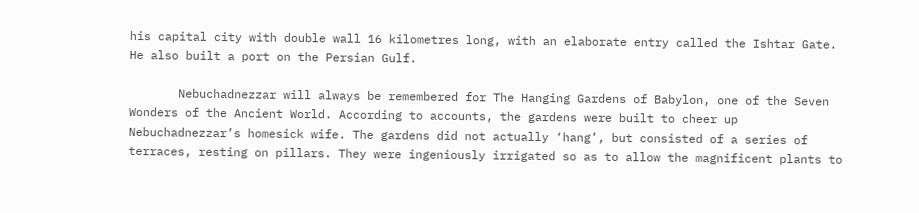his capital city with double wall 16 kilometres long, with an elaborate entry called the Ishtar Gate. He also built a port on the Persian Gulf.

       Nebuchadnezzar will always be remembered for The Hanging Gardens of Babylon, one of the Seven Wonders of the Ancient World. According to accounts, the gardens were built to cheer up Nebuchadnezzar’s homesick wife. The gardens did not actually ‘hang’, but consisted of a series of terraces, resting on pillars. They were ingeniously irrigated so as to allow the magnificent plants to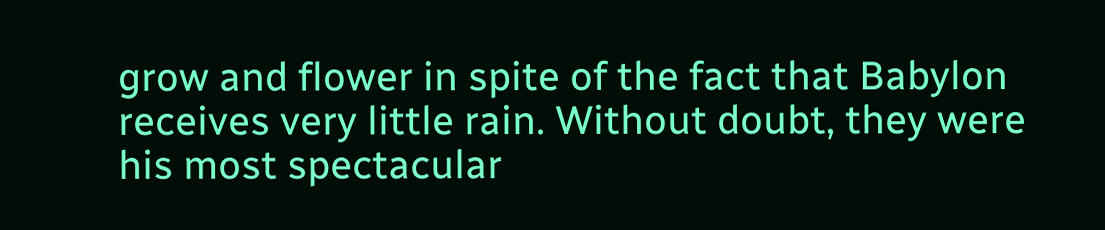grow and flower in spite of the fact that Babylon receives very little rain. Without doubt, they were his most spectacular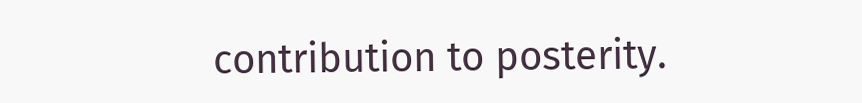contribution to posterity.